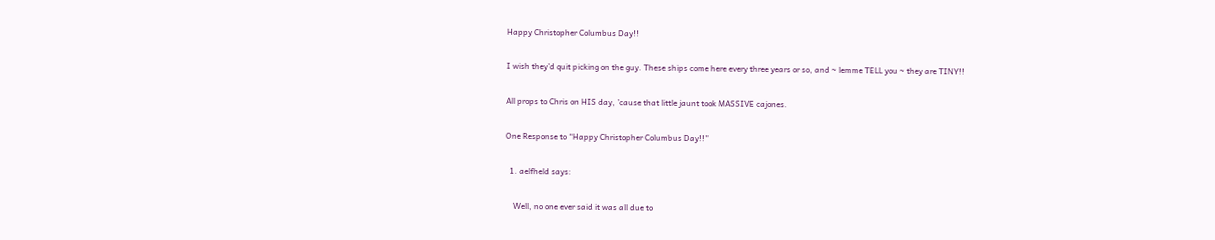Happy Christopher Columbus Day!!

I wish they’d quit picking on the guy. These ships come here every three years or so, and ~ lemme TELL you ~ they are TINY!!

All props to Chris on HIS day, ’cause that little jaunt took MASSIVE cajones.

One Response to “Happy Christopher Columbus Day!!”

  1. aelfheld says:

    Well, no one ever said it was all due to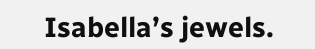Isabella’s jewels.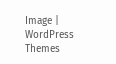Image | WordPress Themes